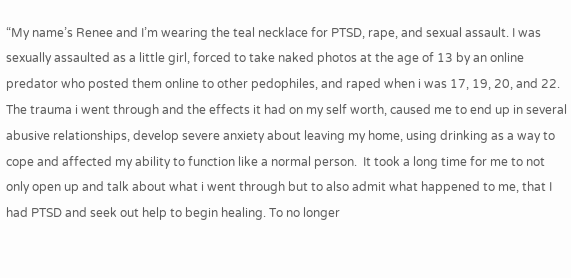“My name’s Renee and I’m wearing the teal necklace for PTSD, rape, and sexual assault. I was sexually assaulted as a little girl, forced to take naked photos at the age of 13 by an online predator who posted them online to other pedophiles, and raped when i was 17, 19, 20, and 22. The trauma i went through and the effects it had on my self worth, caused me to end up in several abusive relationships, develop severe anxiety about leaving my home, using drinking as a way to cope and affected my ability to function like a normal person.  It took a long time for me to not only open up and talk about what i went through but to also admit what happened to me, that I had PTSD and seek out help to begin healing. To no longer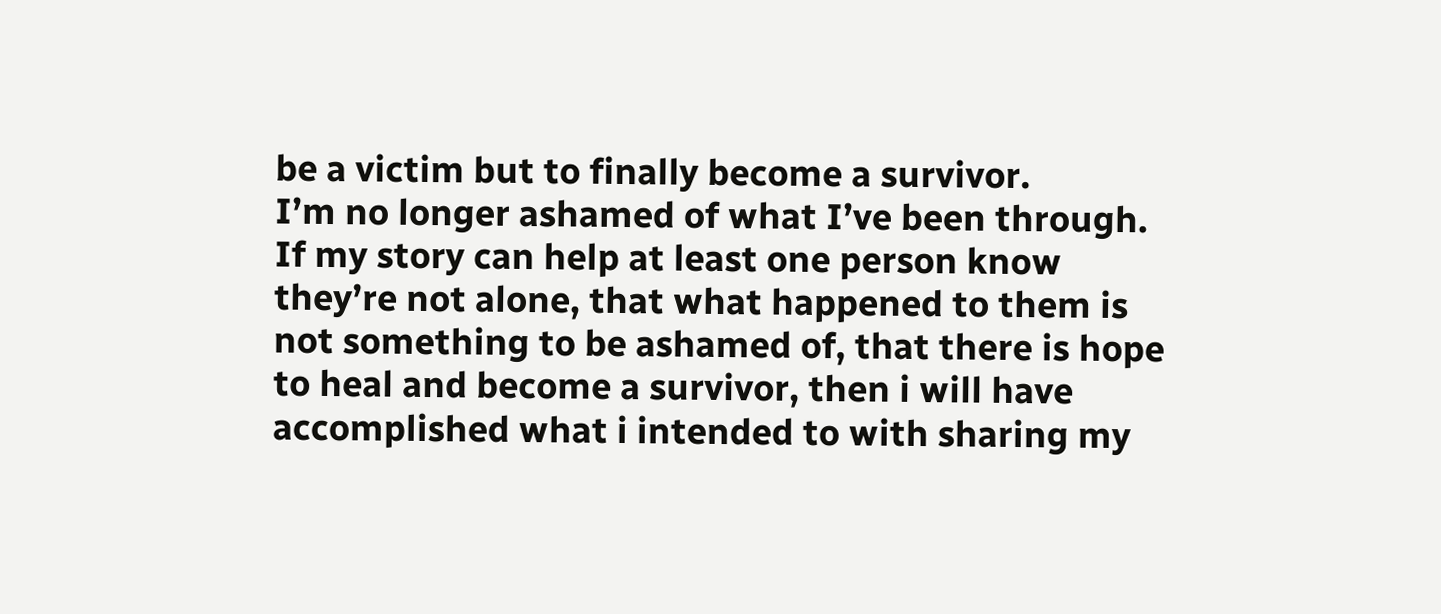be a victim but to finally become a survivor.
I’m no longer ashamed of what I’ve been through. If my story can help at least one person know they’re not alone, that what happened to them is not something to be ashamed of, that there is hope to heal and become a survivor, then i will have accomplished what i intended to with sharing my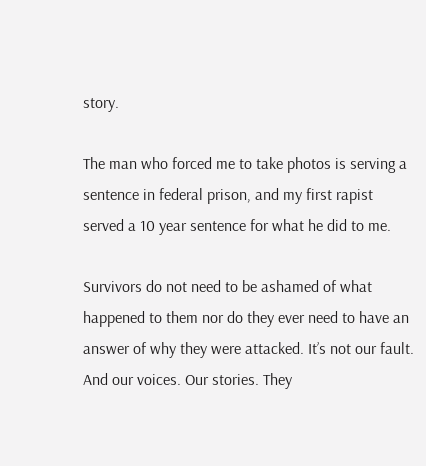story.

The man who forced me to take photos is serving a sentence in federal prison, and my first rapist served a 10 year sentence for what he did to me.

Survivors do not need to be ashamed of what happened to them nor do they ever need to have an answer of why they were attacked. It’s not our fault. And our voices. Our stories. They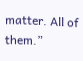matter. All of them.”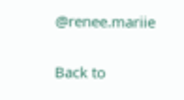@renee.mariie

Back to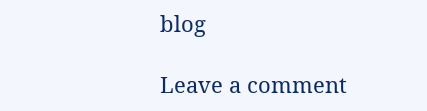blog

Leave a comment